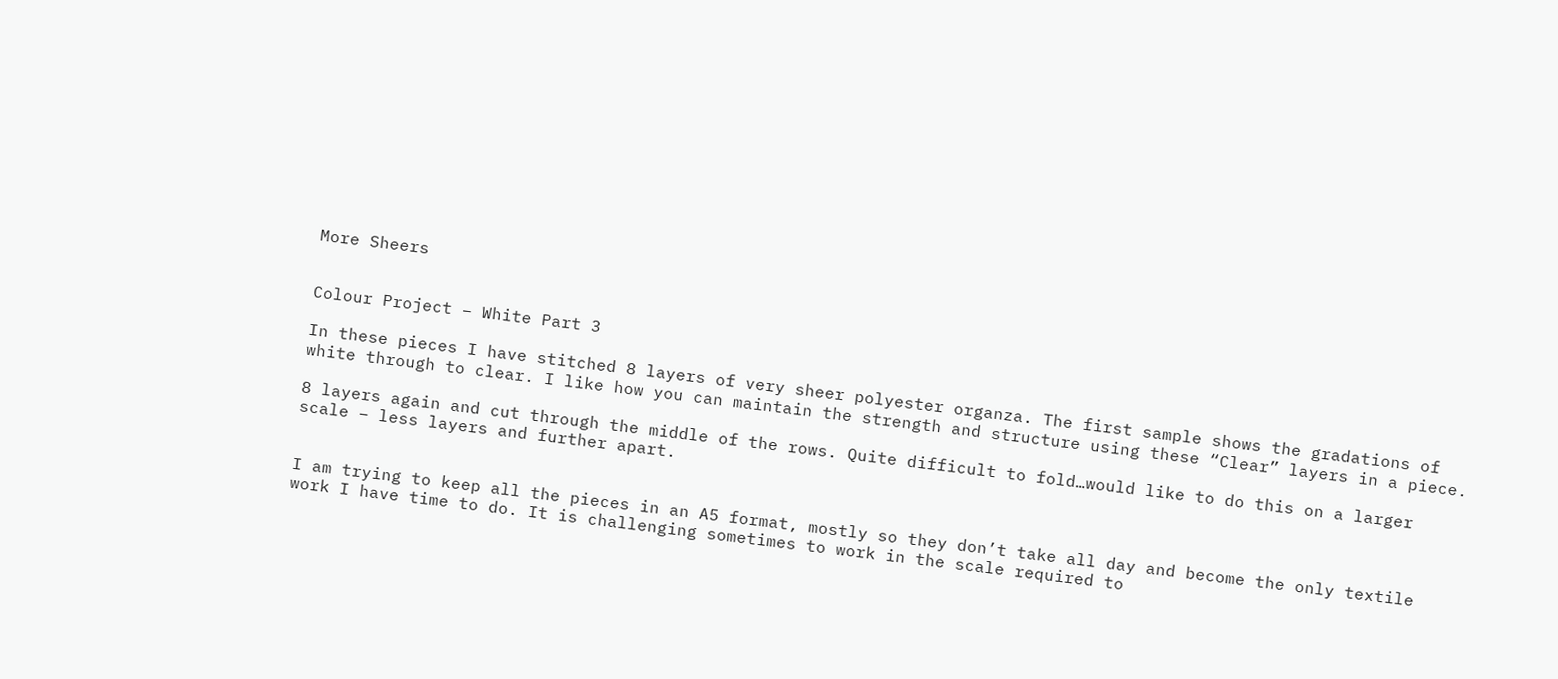More Sheers


Colour Project – White Part 3

In these pieces I have stitched 8 layers of very sheer polyester organza. The first sample shows the gradations of white through to clear. I like how you can maintain the strength and structure using these “Clear” layers in a piece.

8 layers again and cut through the middle of the rows. Quite difficult to fold…would like to do this on a larger scale – less layers and further apart.


I am trying to keep all the pieces in an A5 format, mostly so they don’t take all day and become the only textile work I have time to do. It is challenging sometimes to work in the scale required to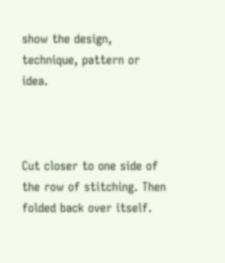show the design, technique, pattern or idea.



Cut closer to one side of the row of stitching. Then folded back over itself.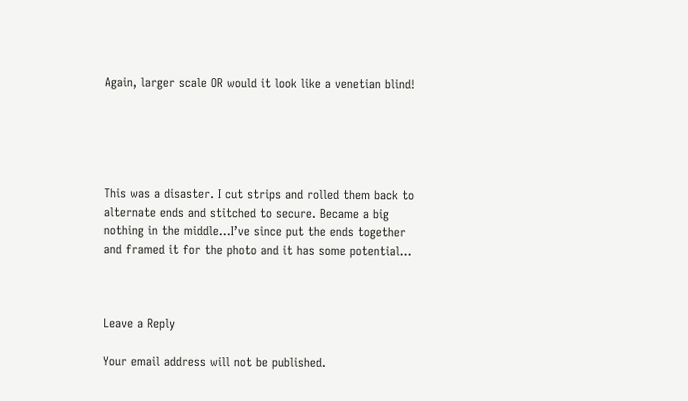Again, larger scale OR would it look like a venetian blind!





This was a disaster. I cut strips and rolled them back to alternate ends and stitched to secure. Became a big nothing in the middle…I’ve since put the ends together and framed it for the photo and it has some potential…



Leave a Reply

Your email address will not be published.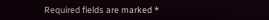Required fields are marked *